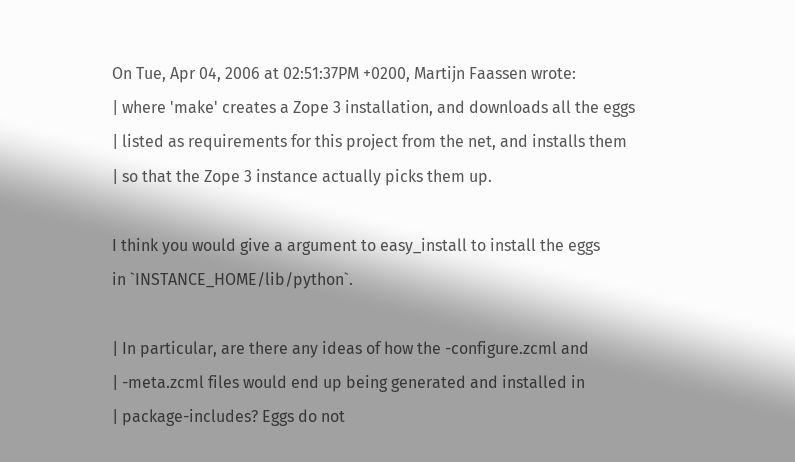On Tue, Apr 04, 2006 at 02:51:37PM +0200, Martijn Faassen wrote:
| where 'make' creates a Zope 3 installation, and downloads all the eggs
| listed as requirements for this project from the net, and installs them
| so that the Zope 3 instance actually picks them up.

I think you would give a argument to easy_install to install the eggs
in `INSTANCE_HOME/lib/python`.

| In particular, are there any ideas of how the -configure.zcml and
| -meta.zcml files would end up being generated and installed in
| package-includes? Eggs do not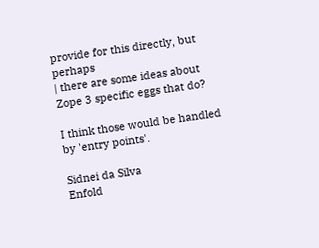provide for this directly, but perhaps
| there are some ideas about Zope 3 specific eggs that do?

I think those would be handled by 'entry points'.

Sidnei da Silva
Enfold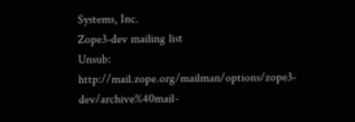Systems, Inc.
Zope3-dev mailing list
Unsub: http://mail.zope.org/mailman/options/zope3-dev/archive%40mail-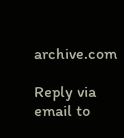archive.com

Reply via email to